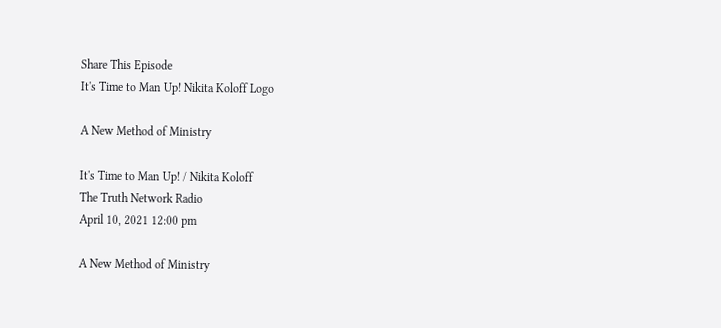Share This Episode
It's Time to Man Up! Nikita Koloff Logo

A New Method of Ministry

It's Time to Man Up! / Nikita Koloff
The Truth Network Radio
April 10, 2021 12:00 pm

A New Method of Ministry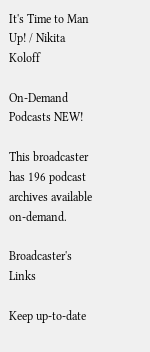It's Time to Man Up! / Nikita Koloff

On-Demand Podcasts NEW!

This broadcaster has 196 podcast archives available on-demand.

Broadcaster's Links

Keep up-to-date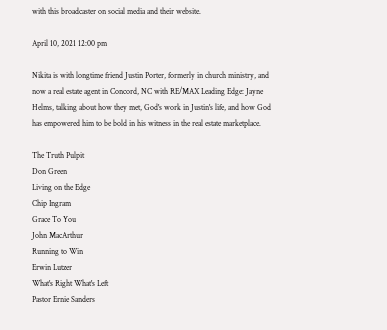with this broadcaster on social media and their website.

April 10, 2021 12:00 pm

Nikita is with longtime friend Justin Porter, formerly in church ministry, and now a real estate agent in Concord, NC with RE/MAX Leading Edge: Jayne Helms, talking about how they met, God's work in Justin's life, and how God has empowered him to be bold in his witness in the real estate marketplace.

The Truth Pulpit
Don Green
Living on the Edge
Chip Ingram
Grace To You
John MacArthur
Running to Win
Erwin Lutzer
What's Right What's Left
Pastor Ernie Sanders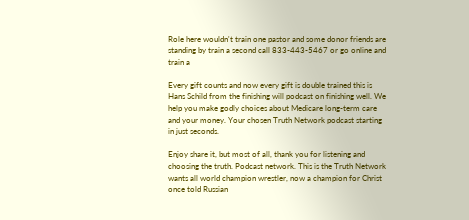Role here wouldn't train one pastor and some donor friends are standing by train a second call 833-443-5467 or go online and train a

Every gift counts and now every gift is double trained this is Hans Schild from the finishing will podcast on finishing well. We help you make godly choices about Medicare long-term care and your money. Your chosen Truth Network podcast starting in just seconds.

Enjoy share it, but most of all, thank you for listening and choosing the truth. Podcast network. This is the Truth Network wants all world champion wrestler, now a champion for Christ once told Russian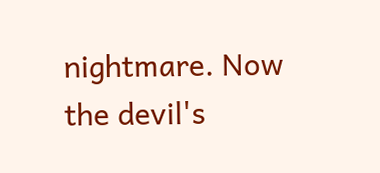nightmare. Now the devil's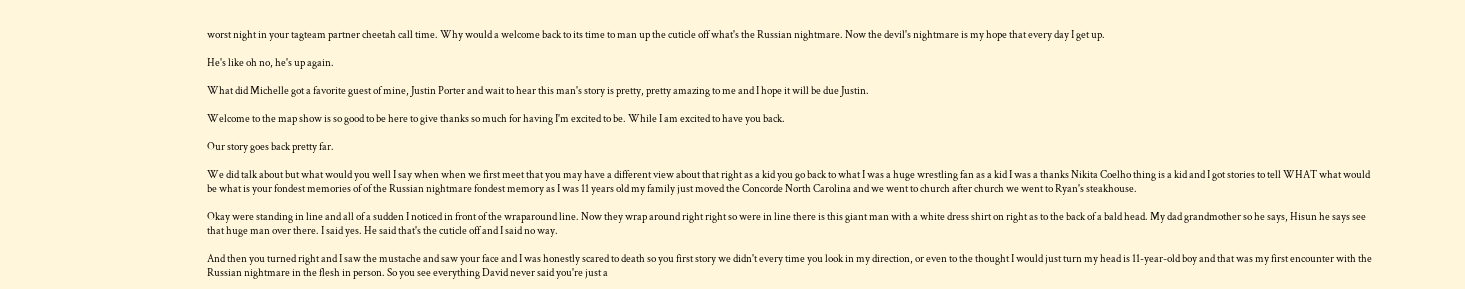worst night in your tagteam partner cheetah call time. Why would a welcome back to its time to man up the cuticle off what's the Russian nightmare. Now the devil's nightmare is my hope that every day I get up.

He's like oh no, he's up again.

What did Michelle got a favorite guest of mine, Justin Porter and wait to hear this man's story is pretty, pretty amazing to me and I hope it will be due Justin.

Welcome to the map show is so good to be here to give thanks so much for having I'm excited to be. While I am excited to have you back.

Our story goes back pretty far.

We did talk about but what would you well I say when when we first meet that you may have a different view about that right as a kid you go back to what I was a huge wrestling fan as a kid I was a thanks Nikita Coelho thing is a kid and I got stories to tell WHAT what would be what is your fondest memories of of the Russian nightmare fondest memory as I was 11 years old my family just moved the Concorde North Carolina and we went to church after church we went to Ryan's steakhouse.

Okay were standing in line and all of a sudden I noticed in front of the wraparound line. Now they wrap around right right so were in line there is this giant man with a white dress shirt on right as to the back of a bald head. My dad grandmother so he says, Hisun he says see that huge man over there. I said yes. He said that's the cuticle off and I said no way.

And then you turned right and I saw the mustache and saw your face and I was honestly scared to death so you first story we didn't every time you look in my direction, or even to the thought I would just turn my head is 11-year-old boy and that was my first encounter with the Russian nightmare in the flesh in person. So you see everything David never said you're just a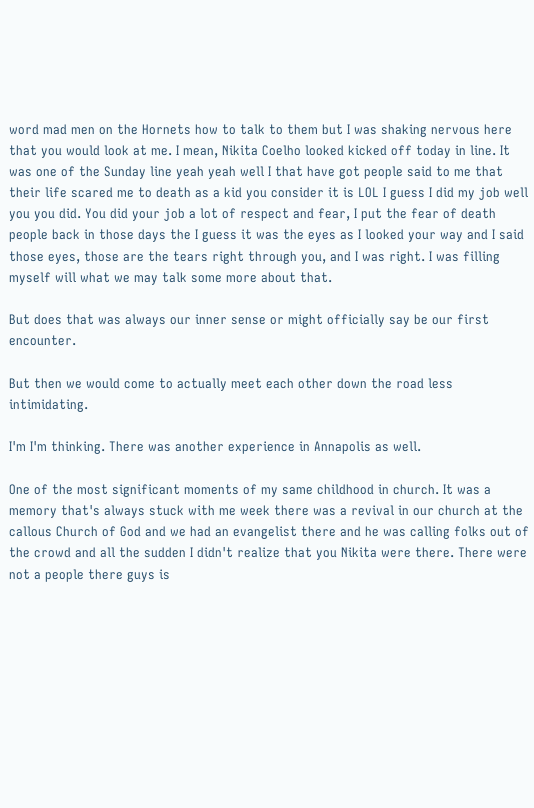word mad men on the Hornets how to talk to them but I was shaking nervous here that you would look at me. I mean, Nikita Coelho looked kicked off today in line. It was one of the Sunday line yeah yeah well I that have got people said to me that their life scared me to death as a kid you consider it is LOL I guess I did my job well you you did. You did your job a lot of respect and fear, I put the fear of death people back in those days the I guess it was the eyes as I looked your way and I said those eyes, those are the tears right through you, and I was right. I was filling myself will what we may talk some more about that.

But does that was always our inner sense or might officially say be our first encounter.

But then we would come to actually meet each other down the road less intimidating.

I'm I'm thinking. There was another experience in Annapolis as well.

One of the most significant moments of my same childhood in church. It was a memory that's always stuck with me week there was a revival in our church at the callous Church of God and we had an evangelist there and he was calling folks out of the crowd and all the sudden I didn't realize that you Nikita were there. There were not a people there guys is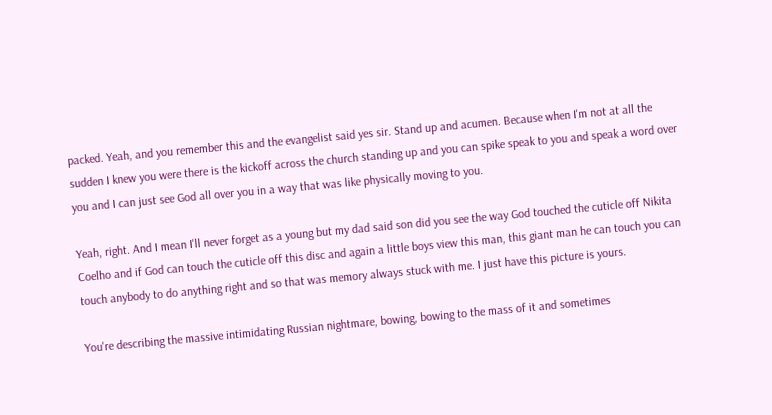packed. Yeah, and you remember this and the evangelist said yes sir. Stand up and acumen. Because when I'm not at all the sudden I knew you were there is the kickoff across the church standing up and you can spike speak to you and speak a word over you and I can just see God all over you in a way that was like physically moving to you.

Yeah, right. And I mean I'll never forget as a young but my dad said son did you see the way God touched the cuticle off Nikita Coelho and if God can touch the cuticle off this disc and again a little boys view this man, this giant man he can touch you can touch anybody to do anything right and so that was memory always stuck with me. I just have this picture is yours.

You're describing the massive intimidating Russian nightmare, bowing, bowing to the mass of it and sometimes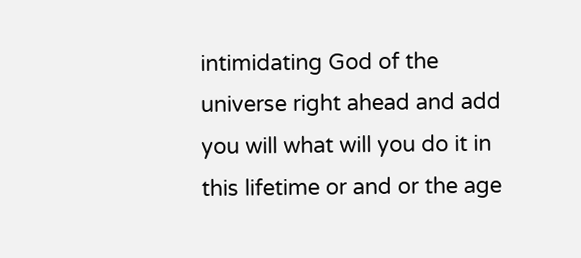intimidating God of the universe right ahead and add you will what will you do it in this lifetime or and or the age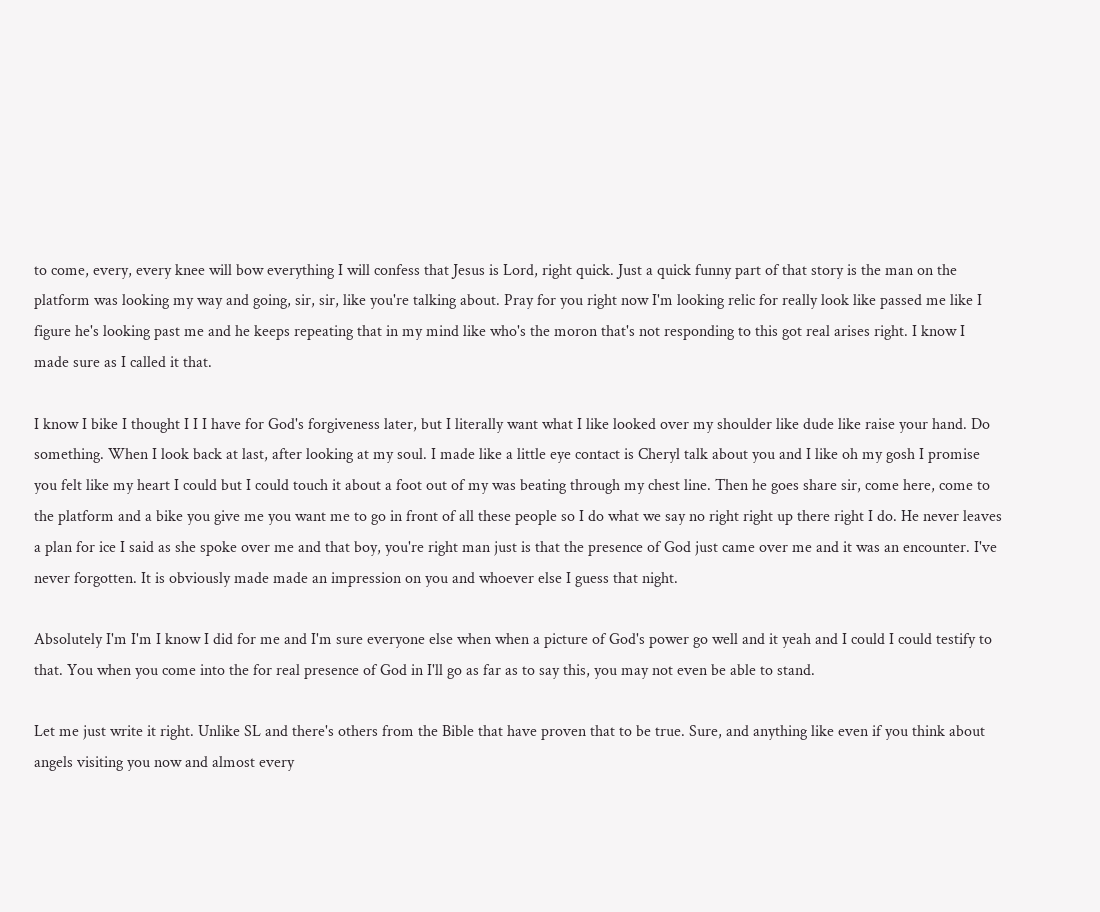to come, every, every knee will bow everything I will confess that Jesus is Lord, right quick. Just a quick funny part of that story is the man on the platform was looking my way and going, sir, sir, like you're talking about. Pray for you right now I'm looking relic for really look like passed me like I figure he's looking past me and he keeps repeating that in my mind like who's the moron that's not responding to this got real arises right. I know I made sure as I called it that.

I know I bike I thought I I I have for God's forgiveness later, but I literally want what I like looked over my shoulder like dude like raise your hand. Do something. When I look back at last, after looking at my soul. I made like a little eye contact is Cheryl talk about you and I like oh my gosh I promise you felt like my heart I could but I could touch it about a foot out of my was beating through my chest line. Then he goes share sir, come here, come to the platform and a bike you give me you want me to go in front of all these people so I do what we say no right right up there right I do. He never leaves a plan for ice I said as she spoke over me and that boy, you're right man just is that the presence of God just came over me and it was an encounter. I've never forgotten. It is obviously made made an impression on you and whoever else I guess that night.

Absolutely I'm I'm I know I did for me and I'm sure everyone else when when a picture of God's power go well and it yeah and I could I could testify to that. You when you come into the for real presence of God in I'll go as far as to say this, you may not even be able to stand.

Let me just write it right. Unlike SL and there's others from the Bible that have proven that to be true. Sure, and anything like even if you think about angels visiting you now and almost every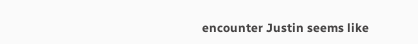encounter Justin seems like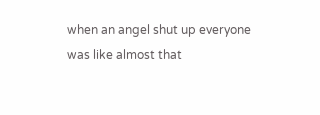when an angel shut up everyone was like almost that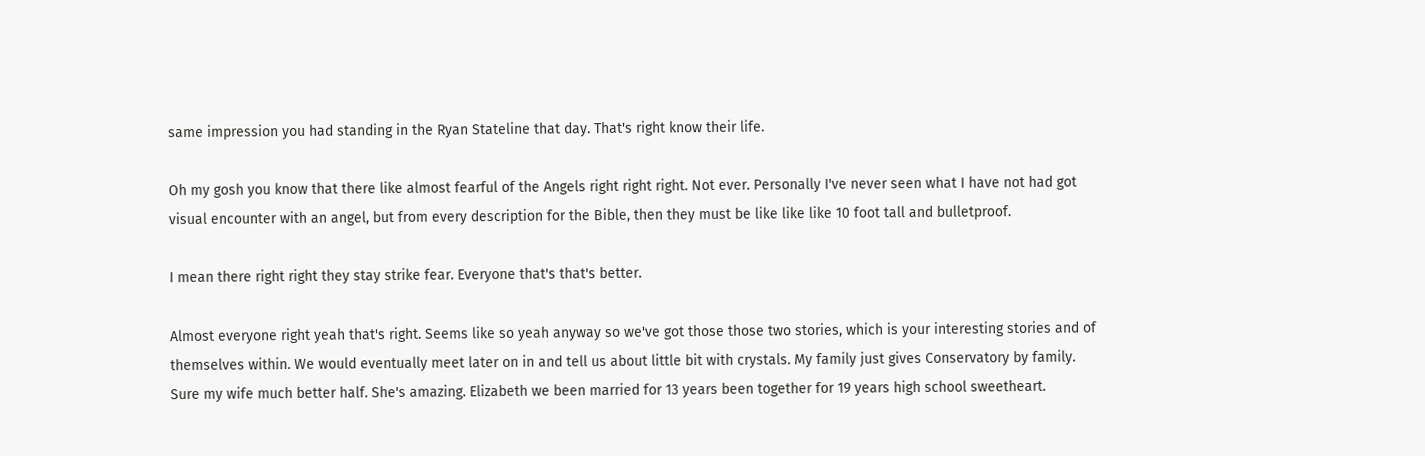same impression you had standing in the Ryan Stateline that day. That's right know their life.

Oh my gosh you know that there like almost fearful of the Angels right right right. Not ever. Personally I've never seen what I have not had got visual encounter with an angel, but from every description for the Bible, then they must be like like like 10 foot tall and bulletproof.

I mean there right right they stay strike fear. Everyone that's that's better.

Almost everyone right yeah that's right. Seems like so yeah anyway so we've got those those two stories, which is your interesting stories and of themselves within. We would eventually meet later on in and tell us about little bit with crystals. My family just gives Conservatory by family. Sure my wife much better half. She's amazing. Elizabeth we been married for 13 years been together for 19 years high school sweetheart.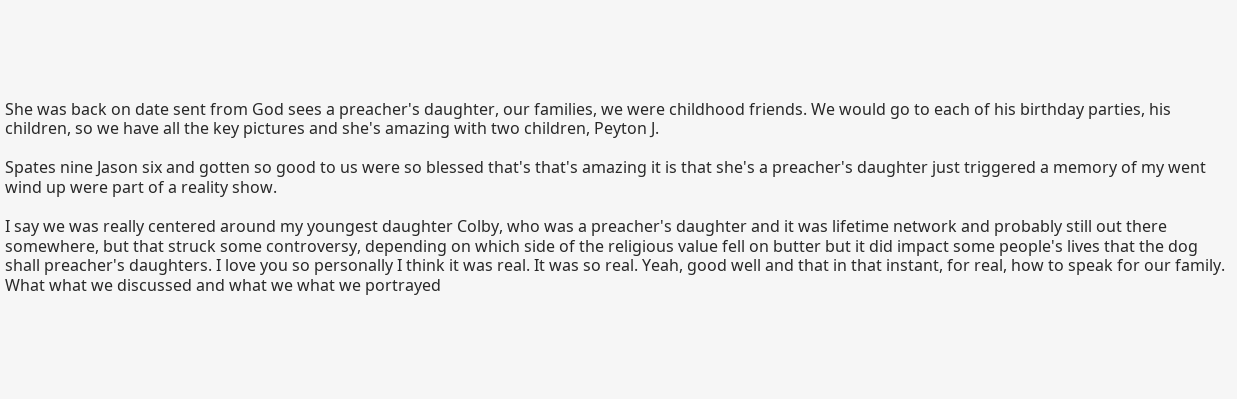She was back on date sent from God sees a preacher's daughter, our families, we were childhood friends. We would go to each of his birthday parties, his children, so we have all the key pictures and she's amazing with two children, Peyton J.

Spates nine Jason six and gotten so good to us were so blessed that's that's amazing it is that she's a preacher's daughter just triggered a memory of my went wind up were part of a reality show.

I say we was really centered around my youngest daughter Colby, who was a preacher's daughter and it was lifetime network and probably still out there somewhere, but that struck some controversy, depending on which side of the religious value fell on butter but it did impact some people's lives that the dog shall preacher's daughters. I love you so personally I think it was real. It was so real. Yeah, good well and that in that instant, for real, how to speak for our family. What what we discussed and what we what we portrayed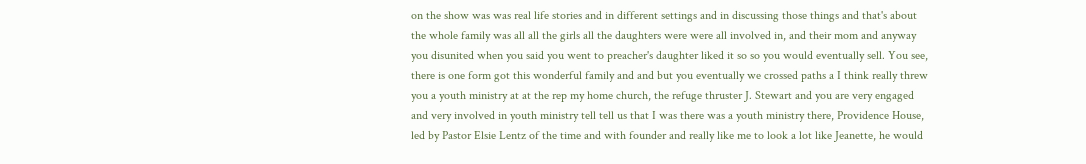on the show was was real life stories and in different settings and in discussing those things and that's about the whole family was all all the girls all the daughters were were all involved in, and their mom and anyway you disunited when you said you went to preacher's daughter liked it so so you would eventually sell. You see, there is one form got this wonderful family and and but you eventually we crossed paths a I think really threw you a youth ministry at at the rep my home church, the refuge thruster J. Stewart and you are very engaged and very involved in youth ministry tell tell us that I was there was a youth ministry there, Providence House, led by Pastor Elsie Lentz of the time and with founder and really like me to look a lot like Jeanette, he would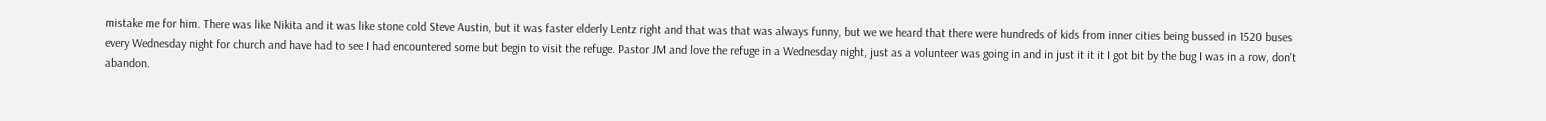mistake me for him. There was like Nikita and it was like stone cold Steve Austin, but it was faster elderly Lentz right and that was that was always funny, but we we heard that there were hundreds of kids from inner cities being bussed in 1520 buses every Wednesday night for church and have had to see I had encountered some but begin to visit the refuge. Pastor JM and love the refuge in a Wednesday night, just as a volunteer was going in and in just it it it I got bit by the bug I was in a row, don't abandon.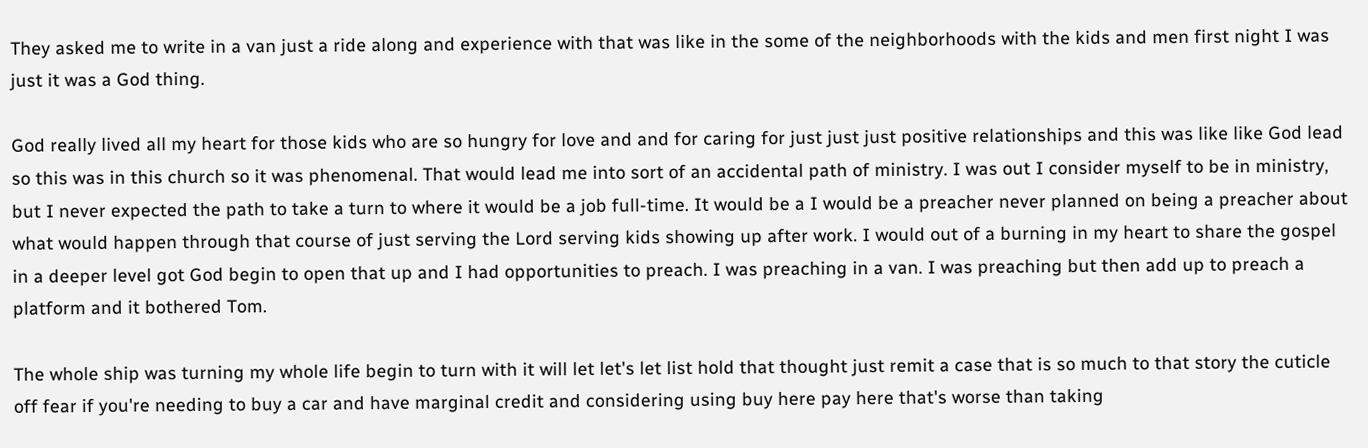They asked me to write in a van just a ride along and experience with that was like in the some of the neighborhoods with the kids and men first night I was just it was a God thing.

God really lived all my heart for those kids who are so hungry for love and and for caring for just just just positive relationships and this was like like God lead so this was in this church so it was phenomenal. That would lead me into sort of an accidental path of ministry. I was out I consider myself to be in ministry, but I never expected the path to take a turn to where it would be a job full-time. It would be a I would be a preacher never planned on being a preacher about what would happen through that course of just serving the Lord serving kids showing up after work. I would out of a burning in my heart to share the gospel in a deeper level got God begin to open that up and I had opportunities to preach. I was preaching in a van. I was preaching but then add up to preach a platform and it bothered Tom.

The whole ship was turning my whole life begin to turn with it will let let's let list hold that thought just remit a case that is so much to that story the cuticle off fear if you're needing to buy a car and have marginal credit and considering using buy here pay here that's worse than taking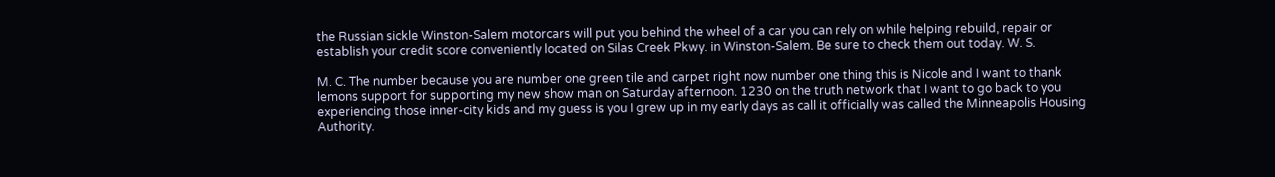the Russian sickle Winston-Salem motorcars will put you behind the wheel of a car you can rely on while helping rebuild, repair or establish your credit score conveniently located on Silas Creek Pkwy. in Winston-Salem. Be sure to check them out today. W. S.

M. C. The number because you are number one green tile and carpet right now number one thing this is Nicole and I want to thank lemons support for supporting my new show man on Saturday afternoon. 1230 on the truth network that I want to go back to you experiencing those inner-city kids and my guess is you I grew up in my early days as call it officially was called the Minneapolis Housing Authority.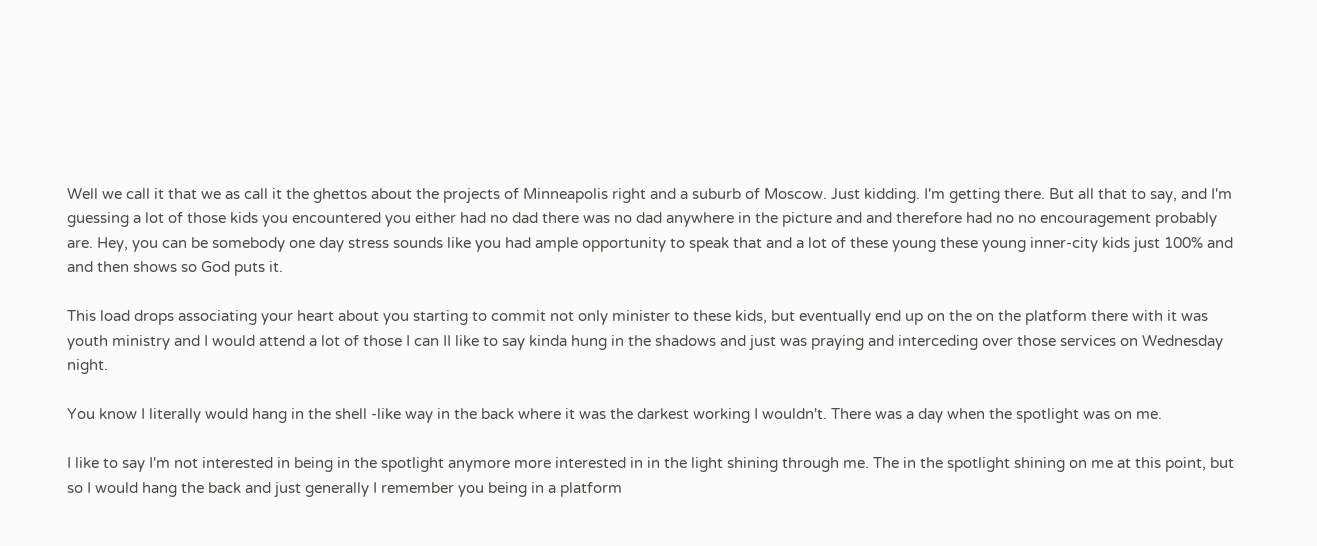Well we call it that we as call it the ghettos about the projects of Minneapolis right and a suburb of Moscow. Just kidding. I'm getting there. But all that to say, and I'm guessing a lot of those kids you encountered you either had no dad there was no dad anywhere in the picture and and therefore had no no encouragement probably are. Hey, you can be somebody one day stress sounds like you had ample opportunity to speak that and a lot of these young these young inner-city kids just 100% and and then shows so God puts it.

This load drops associating your heart about you starting to commit not only minister to these kids, but eventually end up on the on the platform there with it was youth ministry and I would attend a lot of those I can II like to say kinda hung in the shadows and just was praying and interceding over those services on Wednesday night.

You know I literally would hang in the shell -like way in the back where it was the darkest working I wouldn't. There was a day when the spotlight was on me.

I like to say I'm not interested in being in the spotlight anymore more interested in in the light shining through me. The in the spotlight shining on me at this point, but so I would hang the back and just generally I remember you being in a platform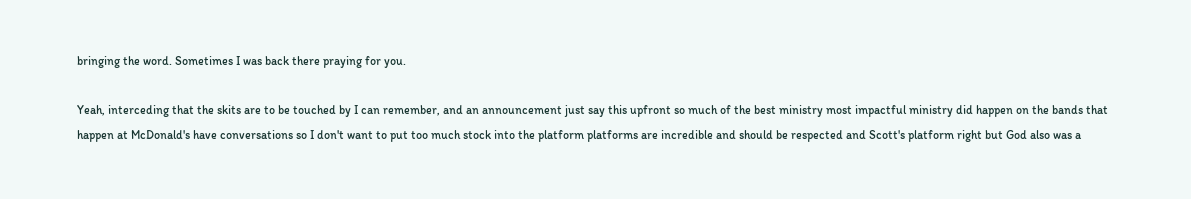bringing the word. Sometimes I was back there praying for you.

Yeah, interceding that the skits are to be touched by I can remember, and an announcement just say this upfront so much of the best ministry most impactful ministry did happen on the bands that happen at McDonald's have conversations so I don't want to put too much stock into the platform platforms are incredible and should be respected and Scott's platform right but God also was a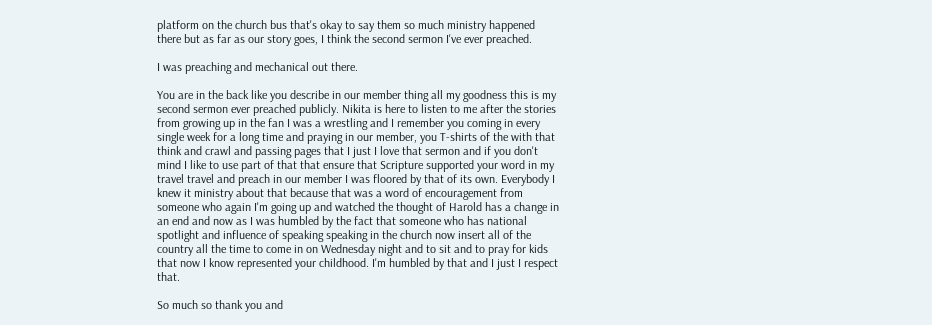platform on the church bus that's okay to say them so much ministry happened there but as far as our story goes, I think the second sermon I've ever preached.

I was preaching and mechanical out there.

You are in the back like you describe in our member thing all my goodness this is my second sermon ever preached publicly. Nikita is here to listen to me after the stories from growing up in the fan I was a wrestling and I remember you coming in every single week for a long time and praying in our member, you T-shirts of the with that think and crawl and passing pages that I just I love that sermon and if you don't mind I like to use part of that that ensure that Scripture supported your word in my travel travel and preach in our member I was floored by that of its own. Everybody I knew it ministry about that because that was a word of encouragement from someone who again I'm going up and watched the thought of Harold has a change in an end and now as I was humbled by the fact that someone who has national spotlight and influence of speaking speaking in the church now insert all of the country all the time to come in on Wednesday night and to sit and to pray for kids that now I know represented your childhood. I'm humbled by that and I just I respect that.

So much so thank you and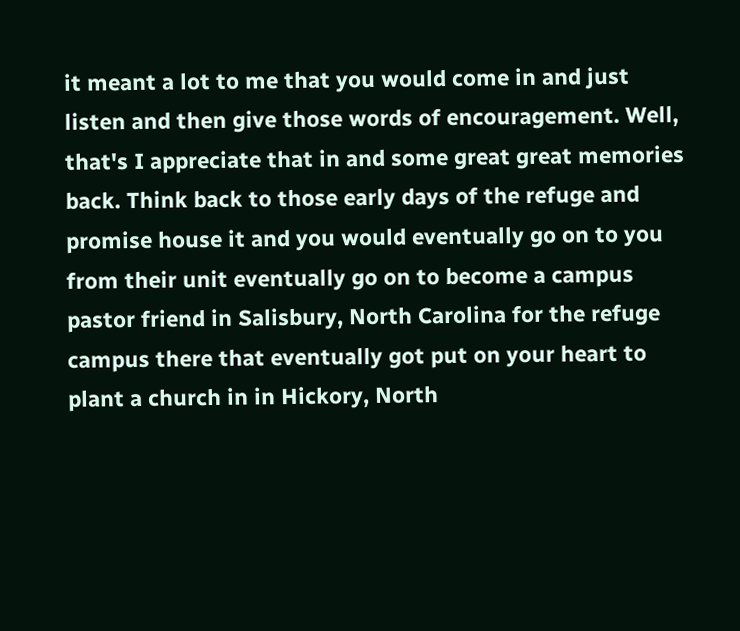it meant a lot to me that you would come in and just listen and then give those words of encouragement. Well, that's I appreciate that in and some great great memories back. Think back to those early days of the refuge and promise house it and you would eventually go on to you from their unit eventually go on to become a campus pastor friend in Salisbury, North Carolina for the refuge campus there that eventually got put on your heart to plant a church in in Hickory, North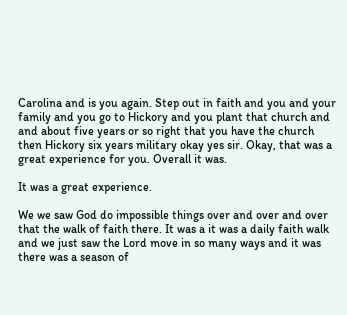Carolina and is you again. Step out in faith and you and your family and you go to Hickory and you plant that church and and about five years or so right that you have the church then Hickory six years military okay yes sir. Okay, that was a great experience for you. Overall it was.

It was a great experience.

We we saw God do impossible things over and over and over that the walk of faith there. It was a it was a daily faith walk and we just saw the Lord move in so many ways and it was there was a season of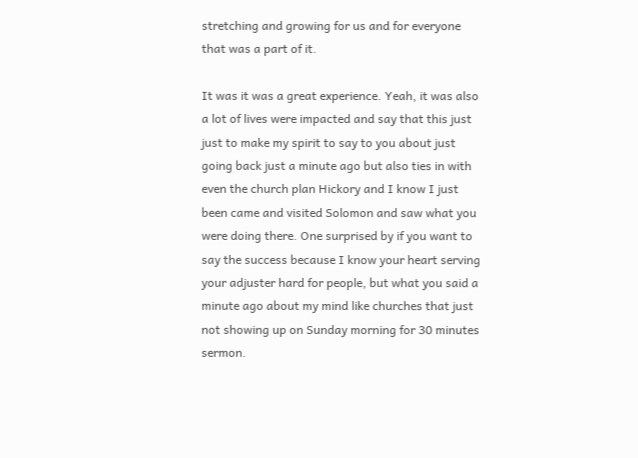stretching and growing for us and for everyone that was a part of it.

It was it was a great experience. Yeah, it was also a lot of lives were impacted and say that this just just to make my spirit to say to you about just going back just a minute ago but also ties in with even the church plan Hickory and I know I just been came and visited Solomon and saw what you were doing there. One surprised by if you want to say the success because I know your heart serving your adjuster hard for people, but what you said a minute ago about my mind like churches that just not showing up on Sunday morning for 30 minutes sermon.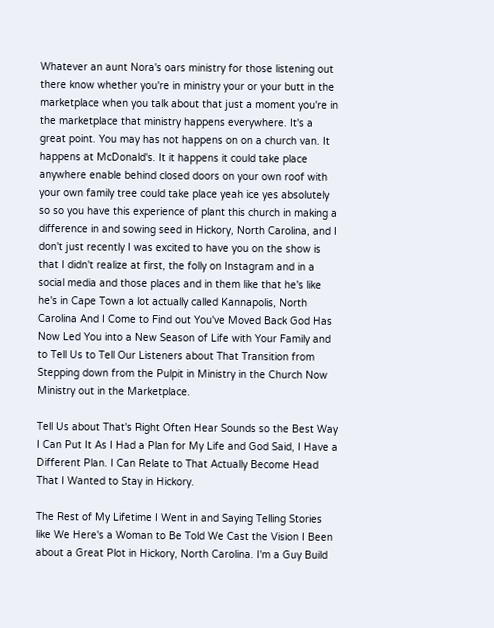Whatever an aunt Nora's oars ministry for those listening out there know whether you're in ministry your or your butt in the marketplace when you talk about that just a moment you're in the marketplace that ministry happens everywhere. It's a great point. You may has not happens on on a church van. It happens at McDonald's. It it happens it could take place anywhere enable behind closed doors on your own roof with your own family tree could take place yeah ice yes absolutely so so you have this experience of plant this church in making a difference in and sowing seed in Hickory, North Carolina, and I don't just recently I was excited to have you on the show is that I didn't realize at first, the folly on Instagram and in a social media and those places and in them like that he's like he's in Cape Town a lot actually called Kannapolis, North Carolina And I Come to Find out You've Moved Back God Has Now Led You into a New Season of Life with Your Family and to Tell Us to Tell Our Listeners about That Transition from Stepping down from the Pulpit in Ministry in the Church Now Ministry out in the Marketplace.

Tell Us about That's Right Often Hear Sounds so the Best Way I Can Put It As I Had a Plan for My Life and God Said, I Have a Different Plan. I Can Relate to That Actually Become Head That I Wanted to Stay in Hickory.

The Rest of My Lifetime I Went in and Saying Telling Stories like We Here's a Woman to Be Told We Cast the Vision I Been about a Great Plot in Hickory, North Carolina. I'm a Guy Build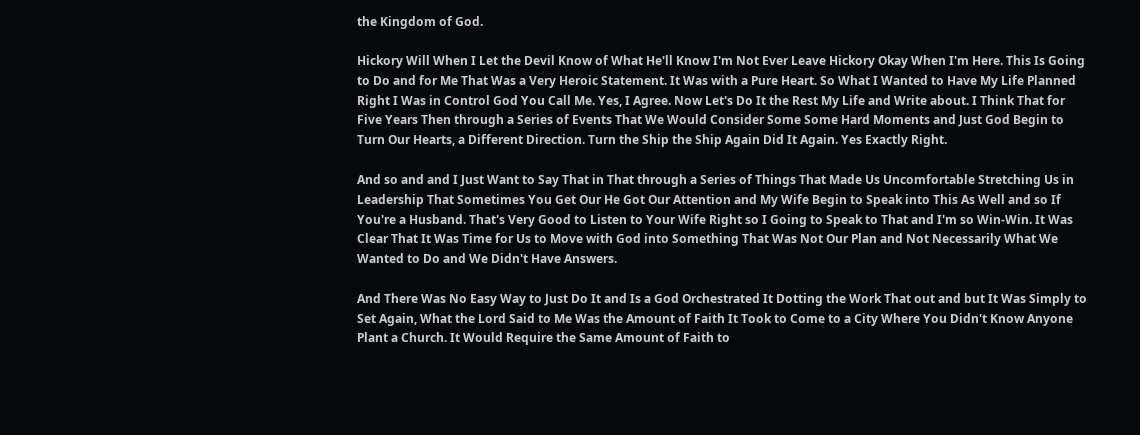the Kingdom of God.

Hickory Will When I Let the Devil Know of What He'll Know I'm Not Ever Leave Hickory Okay When I'm Here. This Is Going to Do and for Me That Was a Very Heroic Statement. It Was with a Pure Heart. So What I Wanted to Have My Life Planned Right I Was in Control God You Call Me. Yes, I Agree. Now Let's Do It the Rest My Life and Write about. I Think That for Five Years Then through a Series of Events That We Would Consider Some Some Hard Moments and Just God Begin to Turn Our Hearts, a Different Direction. Turn the Ship the Ship Again Did It Again. Yes Exactly Right.

And so and and I Just Want to Say That in That through a Series of Things That Made Us Uncomfortable Stretching Us in Leadership That Sometimes You Get Our He Got Our Attention and My Wife Begin to Speak into This As Well and so If You're a Husband. That's Very Good to Listen to Your Wife Right so I Going to Speak to That and I'm so Win-Win. It Was Clear That It Was Time for Us to Move with God into Something That Was Not Our Plan and Not Necessarily What We Wanted to Do and We Didn't Have Answers.

And There Was No Easy Way to Just Do It and Is a God Orchestrated It Dotting the Work That out and but It Was Simply to Set Again, What the Lord Said to Me Was the Amount of Faith It Took to Come to a City Where You Didn't Know Anyone Plant a Church. It Would Require the Same Amount of Faith to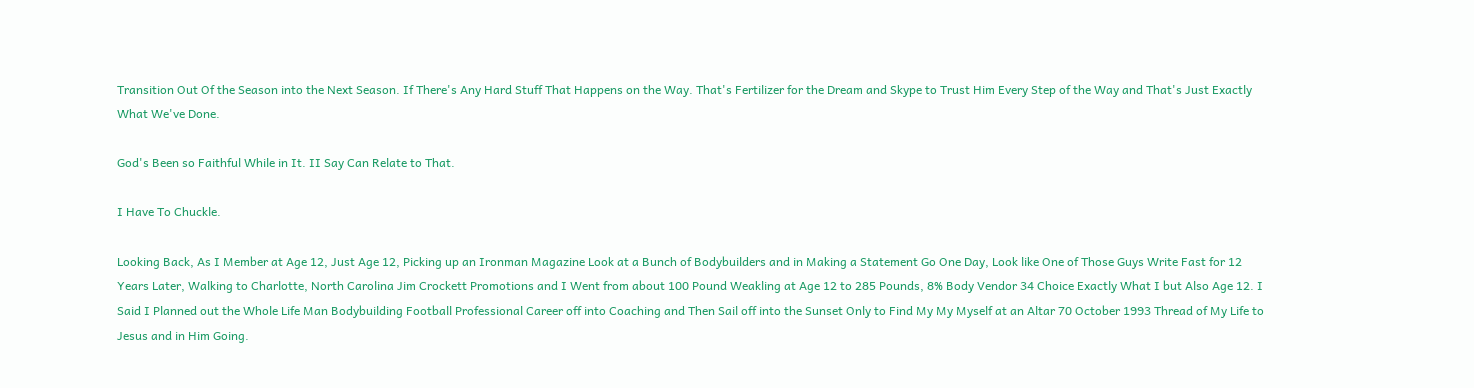Transition Out Of the Season into the Next Season. If There's Any Hard Stuff That Happens on the Way. That's Fertilizer for the Dream and Skype to Trust Him Every Step of the Way and That's Just Exactly What We've Done.

God's Been so Faithful While in It. II Say Can Relate to That.

I Have To Chuckle.

Looking Back, As I Member at Age 12, Just Age 12, Picking up an Ironman Magazine Look at a Bunch of Bodybuilders and in Making a Statement Go One Day, Look like One of Those Guys Write Fast for 12 Years Later, Walking to Charlotte, North Carolina Jim Crockett Promotions and I Went from about 100 Pound Weakling at Age 12 to 285 Pounds, 8% Body Vendor 34 Choice Exactly What I but Also Age 12. I Said I Planned out the Whole Life Man Bodybuilding Football Professional Career off into Coaching and Then Sail off into the Sunset Only to Find My My Myself at an Altar 70 October 1993 Thread of My Life to Jesus and in Him Going.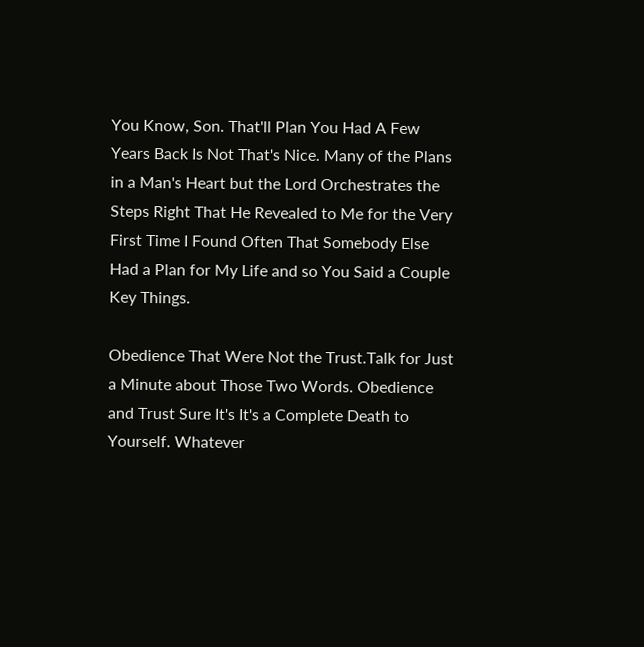You Know, Son. That'll Plan You Had A Few Years Back Is Not That's Nice. Many of the Plans in a Man's Heart but the Lord Orchestrates the Steps Right That He Revealed to Me for the Very First Time I Found Often That Somebody Else Had a Plan for My Life and so You Said a Couple Key Things.

Obedience That Were Not the Trust.Talk for Just a Minute about Those Two Words. Obedience and Trust Sure It's It's a Complete Death to Yourself. Whatever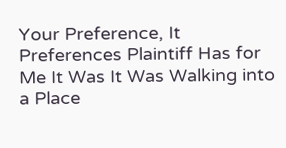Your Preference, It Preferences Plaintiff Has for Me It Was It Was Walking into a Place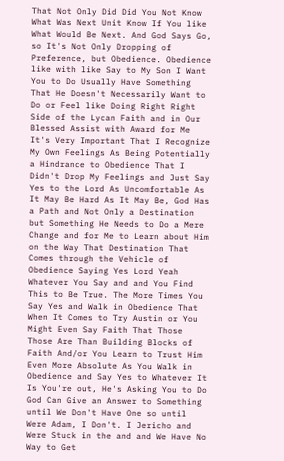That Not Only Did Did You Not Know What Was Next Unit Know If You like What Would Be Next. And God Says Go, so It's Not Only Dropping of Preference, but Obedience. Obedience like with like Say to My Son I Want You to Do Usually Have Something That He Doesn't Necessarily Want to Do or Feel like Doing Right Right Side of the Lycan Faith and in Our Blessed Assist with Award for Me It's Very Important That I Recognize My Own Feelings As Being Potentially a Hindrance to Obedience That I Didn't Drop My Feelings and Just Say Yes to the Lord As Uncomfortable As It May Be Hard As It May Be, God Has a Path and Not Only a Destination but Something He Needs to Do a Mere Change and for Me to Learn about Him on the Way That Destination That Comes through the Vehicle of Obedience Saying Yes Lord Yeah Whatever You Say and and You Find This to Be True. The More Times You Say Yes and Walk in Obedience That When It Comes to Try Austin or You Might Even Say Faith That Those Those Are Than Building Blocks of Faith And/or You Learn to Trust Him Even More Absolute As You Walk in Obedience and Say Yes to Whatever It Is You're out, He's Asking You to Do God Can Give an Answer to Something until We Don't Have One so until Were Adam, I Don't. I Jericho and Were Stuck in the and and We Have No Way to Get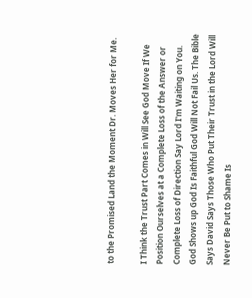to the Promised Land the Moment Dr. Moves Her for Me.

I Think the Trust Part Comes in Will See God Move If We Position Ourselves at a Complete Loss of the Answer or Complete Loss of Direction Say Lord I'm Waiting on You. God Shows up God Is Faithful God Will Not Fail Us. The Bible Says David Says Those Who Put Their Trust in the Lord Will Never Be Put to Shame Is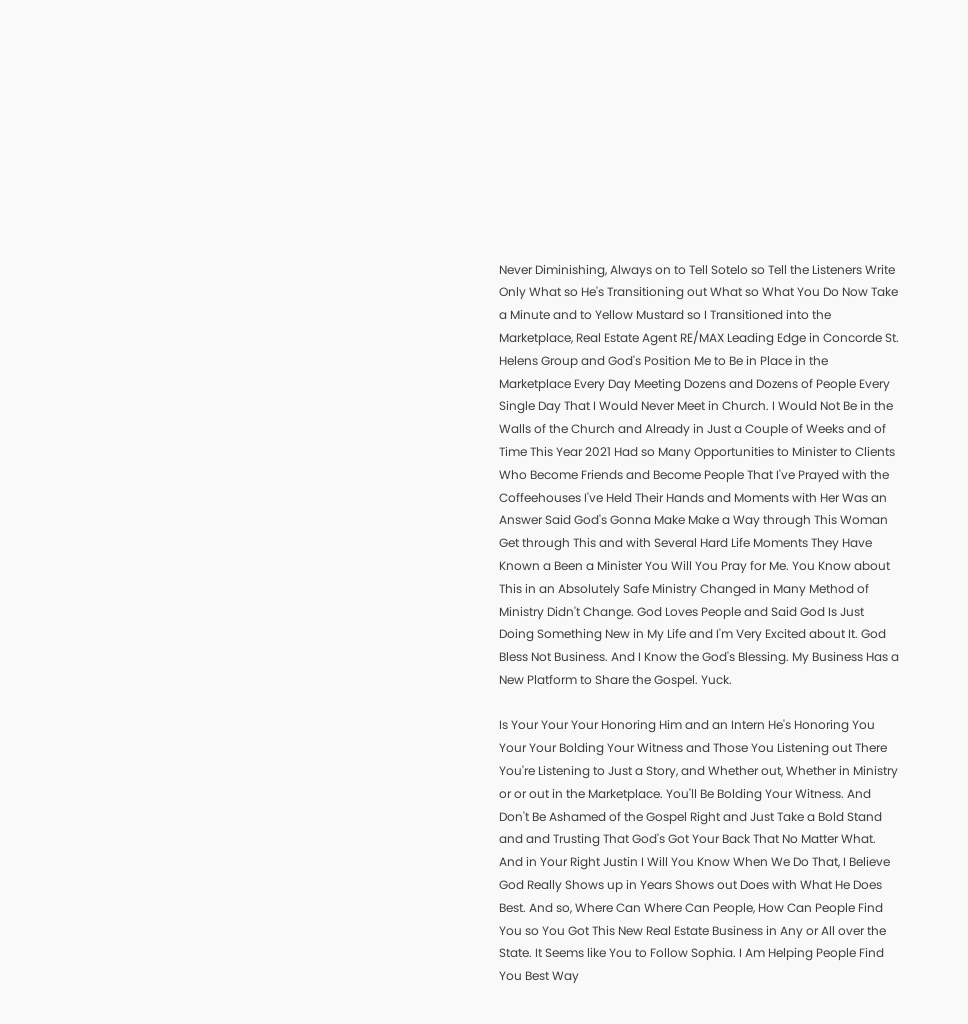Never Diminishing, Always on to Tell Sotelo so Tell the Listeners Write Only What so He's Transitioning out What so What You Do Now Take a Minute and to Yellow Mustard so I Transitioned into the Marketplace, Real Estate Agent RE/MAX Leading Edge in Concorde St. Helens Group and God's Position Me to Be in Place in the Marketplace Every Day Meeting Dozens and Dozens of People Every Single Day That I Would Never Meet in Church. I Would Not Be in the Walls of the Church and Already in Just a Couple of Weeks and of Time This Year 2021 Had so Many Opportunities to Minister to Clients Who Become Friends and Become People That I've Prayed with the Coffeehouses I've Held Their Hands and Moments with Her Was an Answer Said God's Gonna Make Make a Way through This Woman Get through This and with Several Hard Life Moments They Have Known a Been a Minister You Will You Pray for Me. You Know about This in an Absolutely Safe Ministry Changed in Many Method of Ministry Didn't Change. God Loves People and Said God Is Just Doing Something New in My Life and I'm Very Excited about It. God Bless Not Business. And I Know the God's Blessing. My Business Has a New Platform to Share the Gospel. Yuck.

Is Your Your Your Honoring Him and an Intern He's Honoring You Your Your Bolding Your Witness and Those You Listening out There You're Listening to Just a Story, and Whether out, Whether in Ministry or or out in the Marketplace. You'll Be Bolding Your Witness. And Don't Be Ashamed of the Gospel Right and Just Take a Bold Stand and and Trusting That God's Got Your Back That No Matter What. And in Your Right Justin I Will You Know When We Do That, I Believe God Really Shows up in Years Shows out Does with What He Does Best. And so, Where Can Where Can People, How Can People Find You so You Got This New Real Estate Business in Any or All over the State. It Seems like You to Follow Sophia. I Am Helping People Find You Best Way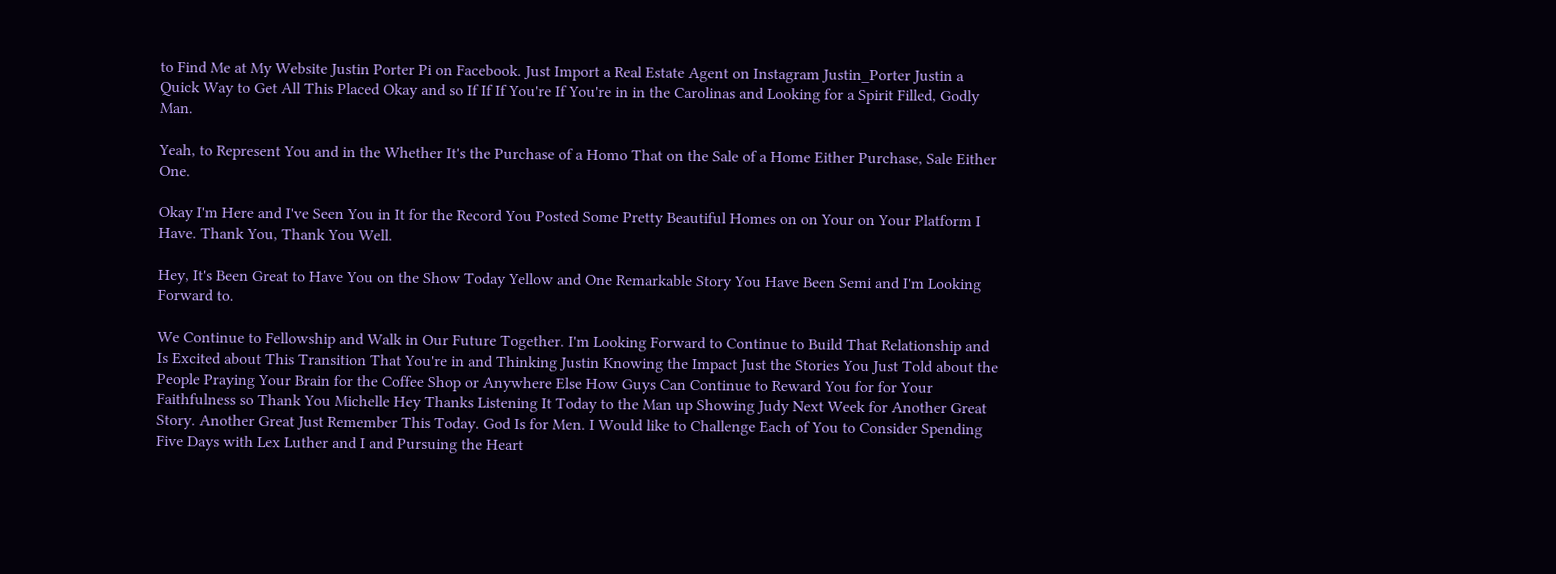to Find Me at My Website Justin Porter Pi on Facebook. Just Import a Real Estate Agent on Instagram Justin_Porter Justin a Quick Way to Get All This Placed Okay and so If If If You're If You're in in the Carolinas and Looking for a Spirit Filled, Godly Man.

Yeah, to Represent You and in the Whether It's the Purchase of a Homo That on the Sale of a Home Either Purchase, Sale Either One.

Okay I'm Here and I've Seen You in It for the Record You Posted Some Pretty Beautiful Homes on on Your on Your Platform I Have. Thank You, Thank You Well.

Hey, It's Been Great to Have You on the Show Today Yellow and One Remarkable Story You Have Been Semi and I'm Looking Forward to.

We Continue to Fellowship and Walk in Our Future Together. I'm Looking Forward to Continue to Build That Relationship and Is Excited about This Transition That You're in and Thinking Justin Knowing the Impact Just the Stories You Just Told about the People Praying Your Brain for the Coffee Shop or Anywhere Else How Guys Can Continue to Reward You for for Your Faithfulness so Thank You Michelle Hey Thanks Listening It Today to the Man up Showing Judy Next Week for Another Great Story. Another Great Just Remember This Today. God Is for Men. I Would like to Challenge Each of You to Consider Spending Five Days with Lex Luther and I and Pursuing the Heart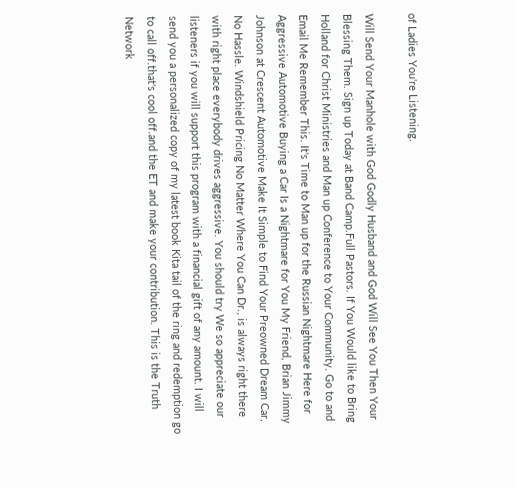of Ladies You're Listening.

Will Send Your Manhole with God Godly Husband and God Will See You Then Your Blessing Them. Sign up Today at Band Camp.Full Pastors. If You Would like to Bring Holland for Christ Ministries and Man up Conference to Your Community. Go to and Email Me Remember This. It's Time to Man up for the Russian Nightmare Here for Aggressive Automotive Buying a Car Is a Nightmare for You My Friend, Brian Jimmy Johnson at Crescent Automotive Make It Simple to Find Your Preowned Dream Car, No Hassle. Windshield Pricing No Matter Where You Can Dr., is always right there with right place everybody drives aggressive. You should try We so appreciate our listeners if you will support this program with a financial gift of any amount. I will send you a personalized copy of my latest book Kita tail of the ring and redemption go to call off.that's cool off.and the ET and make your contribution. This is the Truth Network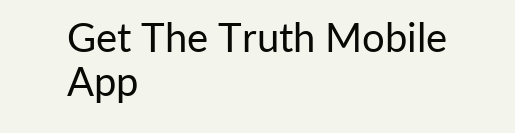Get The Truth Mobile App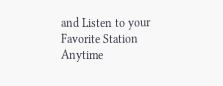and Listen to your Favorite Station Anytime